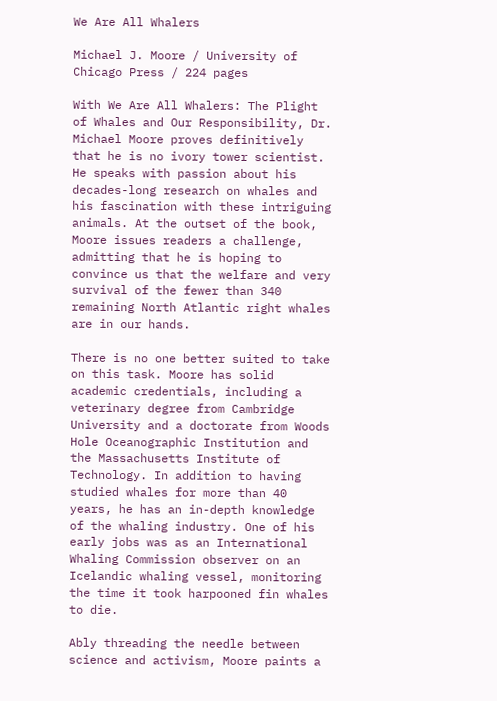We Are All Whalers

Michael J. Moore / University of Chicago Press / 224 pages

With We Are All Whalers: The Plight of Whales and Our Responsibility, Dr. Michael Moore proves definitively that he is no ivory tower scientist. He speaks with passion about his decades-long research on whales and his fascination with these intriguing animals. At the outset of the book, Moore issues readers a challenge, admitting that he is hoping to convince us that the welfare and very survival of the fewer than 340 remaining North Atlantic right whales are in our hands.

There is no one better suited to take on this task. Moore has solid academic credentials, including a veterinary degree from Cambridge University and a doctorate from Woods Hole Oceanographic Institution and the Massachusetts Institute of Technology. In addition to having studied whales for more than 40 years, he has an in-depth knowledge of the whaling industry. One of his early jobs was as an International Whaling Commission observer on an Icelandic whaling vessel, monitoring the time it took harpooned fin whales to die.

Ably threading the needle between science and activism, Moore paints a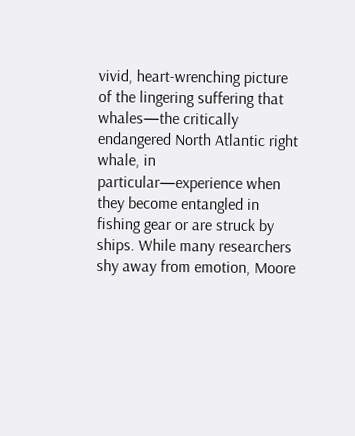vivid, heart-wrenching picture of the lingering suffering that whales—the critically endangered North Atlantic right whale, in particular—experience when they become entangled in fishing gear or are struck by ships. While many researchers shy away from emotion, Moore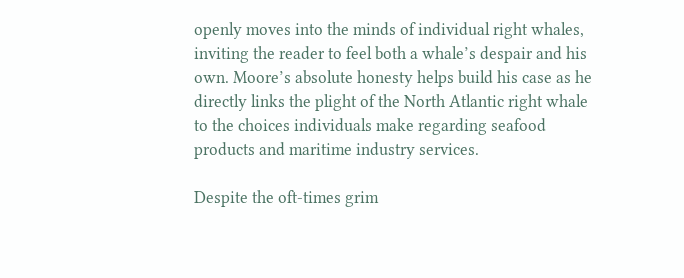openly moves into the minds of individual right whales, inviting the reader to feel both a whale’s despair and his own. Moore’s absolute honesty helps build his case as he directly links the plight of the North Atlantic right whale to the choices individuals make regarding seafood products and maritime industry services.

Despite the oft-times grim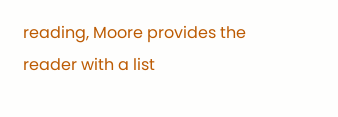reading, Moore provides the reader with a list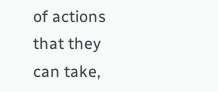of actions that they can take,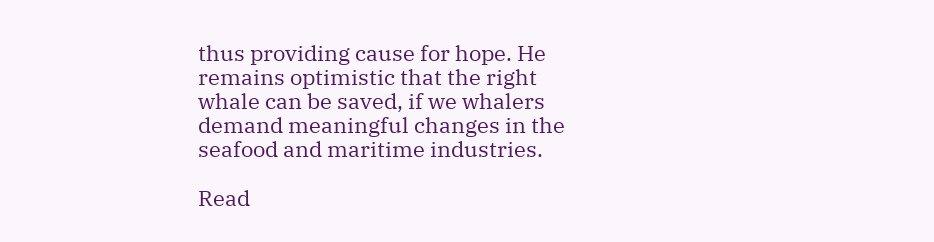thus providing cause for hope. He remains optimistic that the right whale can be saved, if we whalers demand meaningful changes in the seafood and maritime industries.

Read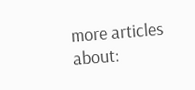more articles about: